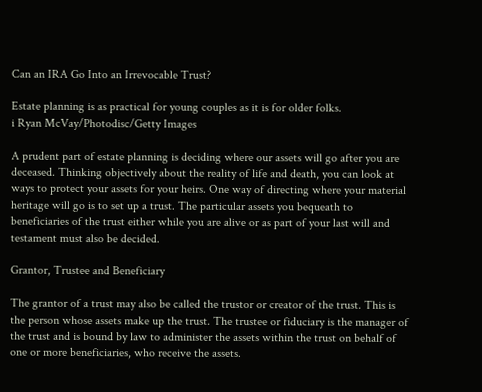Can an IRA Go Into an Irrevocable Trust?

Estate planning is as practical for young couples as it is for older folks.
i Ryan McVay/Photodisc/Getty Images

A prudent part of estate planning is deciding where our assets will go after you are deceased. Thinking objectively about the reality of life and death, you can look at ways to protect your assets for your heirs. One way of directing where your material heritage will go is to set up a trust. The particular assets you bequeath to beneficiaries of the trust either while you are alive or as part of your last will and testament must also be decided.

Grantor, Trustee and Beneficiary

The grantor of a trust may also be called the trustor or creator of the trust. This is the person whose assets make up the trust. The trustee or fiduciary is the manager of the trust and is bound by law to administer the assets within the trust on behalf of one or more beneficiaries, who receive the assets.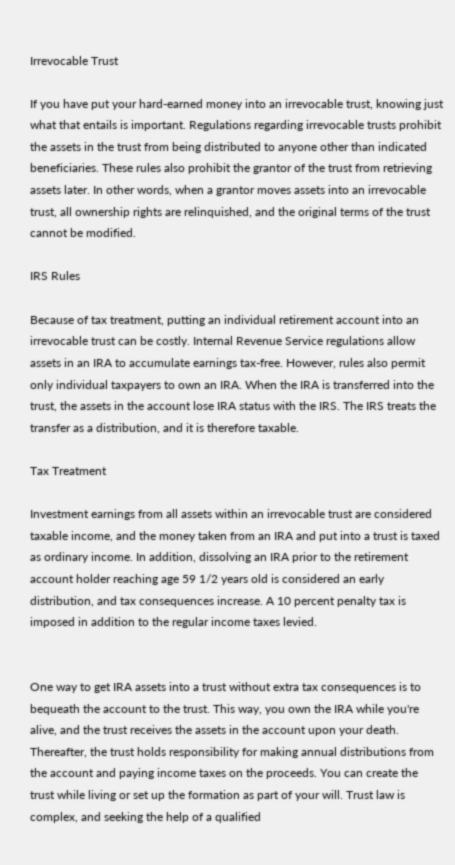Irrevocable Trust

If you have put your hard-earned money into an irrevocable trust, knowing just what that entails is important. Regulations regarding irrevocable trusts prohibit the assets in the trust from being distributed to anyone other than indicated beneficiaries. These rules also prohibit the grantor of the trust from retrieving assets later. In other words, when a grantor moves assets into an irrevocable trust, all ownership rights are relinquished, and the original terms of the trust cannot be modified.

IRS Rules

Because of tax treatment, putting an individual retirement account into an irrevocable trust can be costly. Internal Revenue Service regulations allow assets in an IRA to accumulate earnings tax-free. However, rules also permit only individual taxpayers to own an IRA. When the IRA is transferred into the trust, the assets in the account lose IRA status with the IRS. The IRS treats the transfer as a distribution, and it is therefore taxable.

Tax Treatment

Investment earnings from all assets within an irrevocable trust are considered taxable income, and the money taken from an IRA and put into a trust is taxed as ordinary income. In addition, dissolving an IRA prior to the retirement account holder reaching age 59 1/2 years old is considered an early distribution, and tax consequences increase. A 10 percent penalty tax is imposed in addition to the regular income taxes levied.


One way to get IRA assets into a trust without extra tax consequences is to bequeath the account to the trust. This way, you own the IRA while you're alive, and the trust receives the assets in the account upon your death. Thereafter, the trust holds responsibility for making annual distributions from the account and paying income taxes on the proceeds. You can create the trust while living or set up the formation as part of your will. Trust law is complex, and seeking the help of a qualified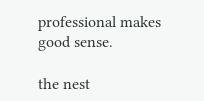professional makes good sense.

the nest